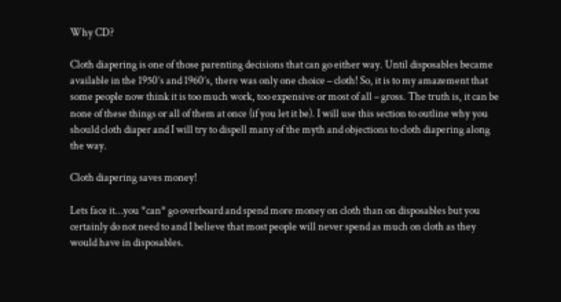Why CD?

Cloth diapering is one of those parenting decisions that can go either way. Until disposables became available in the 1950’s and 1960’s, there was only one choice – cloth! So, it is to my amazement that some people now think it is too much work, too expensive or most of all – gross. The truth is, it can be none of these things or all of them at once (if you let it be). I will use this section to outline why you should cloth diaper and I will try to dispell many of the myth and objections to cloth diapering along the way.

Cloth diapering saves money!

Lets face it…you *can* go overboard and spend more money on cloth than on disposables but you certainly do not need to and I believe that most people will never spend as much on cloth as they would have in disposables.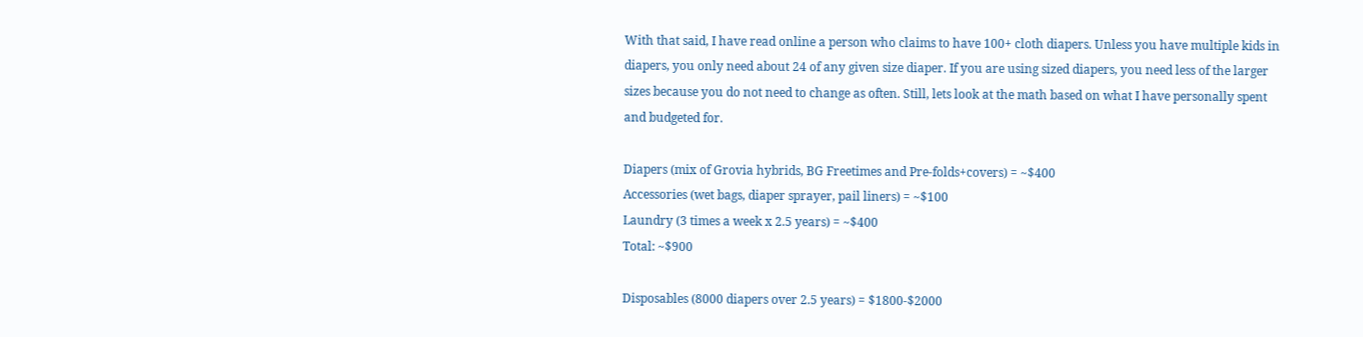With that said, I have read online a person who claims to have 100+ cloth diapers. Unless you have multiple kids in diapers, you only need about 24 of any given size diaper. If you are using sized diapers, you need less of the larger sizes because you do not need to change as often. Still, lets look at the math based on what I have personally spent and budgeted for.

Diapers (mix of Grovia hybrids, BG Freetimes and Pre-folds+covers) = ~$400
Accessories (wet bags, diaper sprayer, pail liners) = ~$100
Laundry (3 times a week x 2.5 years) = ~$400
Total: ~$900

Disposables (8000 diapers over 2.5 years) = $1800-$2000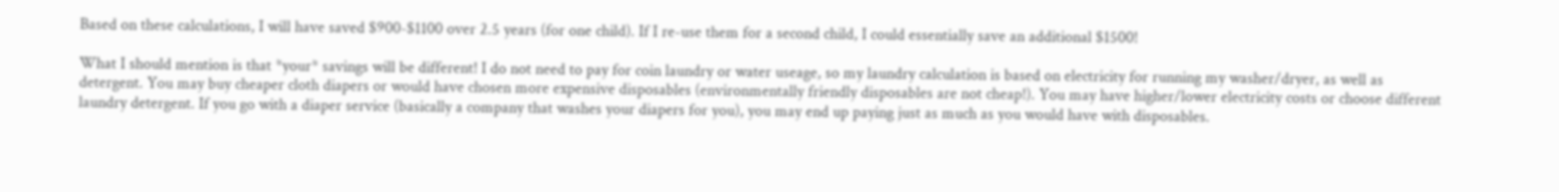Based on these calculations, I will have saved $900-$1100 over 2.5 years (for one child). If I re-use them for a second child, I could essentially save an additional $1500!

What I should mention is that *your* savings will be different! I do not need to pay for coin laundry or water useage, so my laundry calculation is based on electricity for running my washer/dryer, as well as detergent. You may buy cheaper cloth diapers or would have chosen more expensive disposables (environmentally friendly disposables are not cheap!). You may have higher/lower electricity costs or choose different laundry detergent. If you go with a diaper service (basically a company that washes your diapers for you), you may end up paying just as much as you would have with disposables.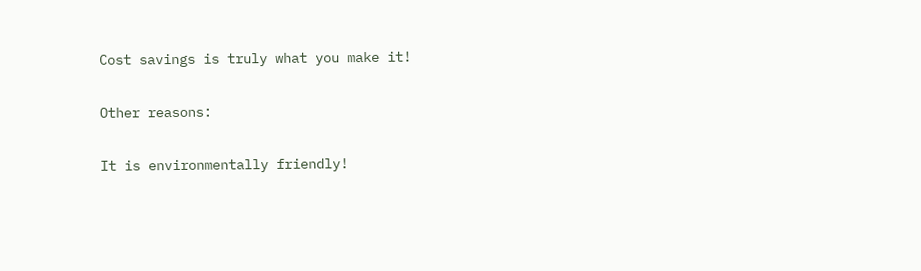Cost savings is truly what you make it!

Other reasons:

It is environmentally friendly!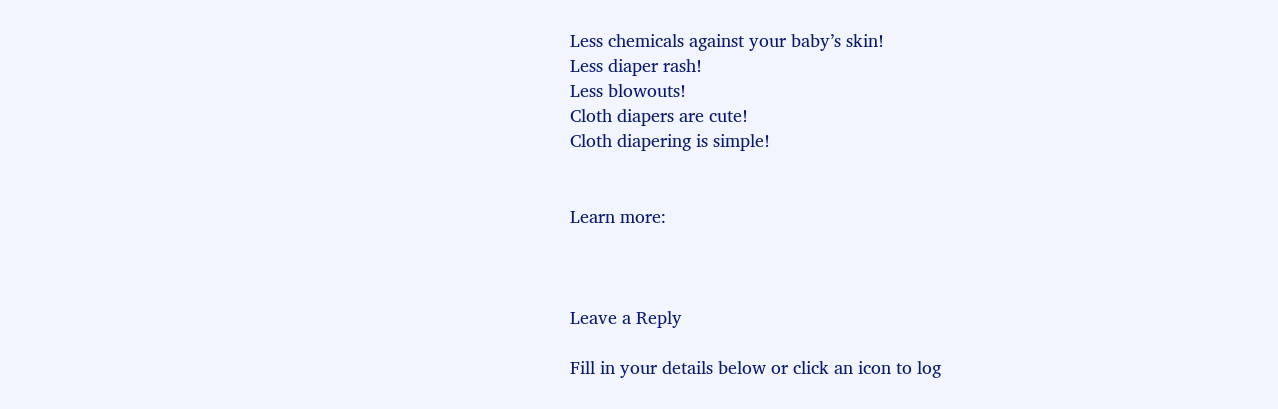Less chemicals against your baby’s skin!
Less diaper rash!
Less blowouts!
Cloth diapers are cute!
Cloth diapering is simple!


Learn more:



Leave a Reply

Fill in your details below or click an icon to log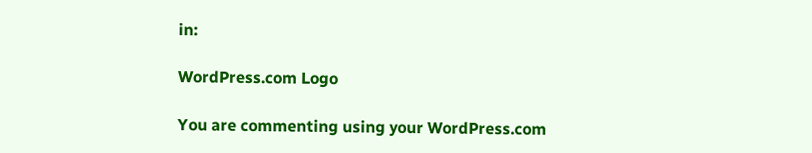in:

WordPress.com Logo

You are commenting using your WordPress.com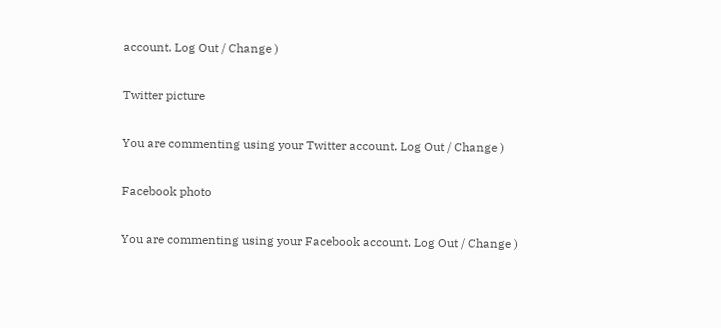account. Log Out / Change )

Twitter picture

You are commenting using your Twitter account. Log Out / Change )

Facebook photo

You are commenting using your Facebook account. Log Out / Change )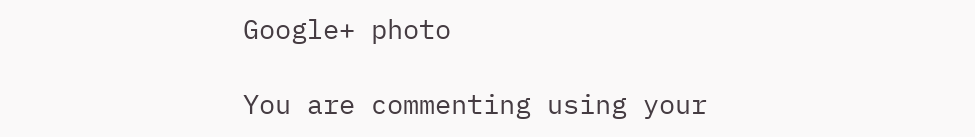Google+ photo

You are commenting using your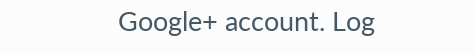Google+ account. Log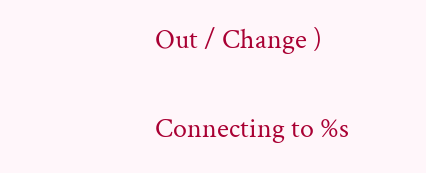Out / Change )

Connecting to %s